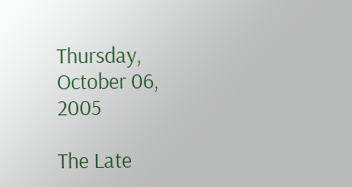Thursday, October 06, 2005

The Late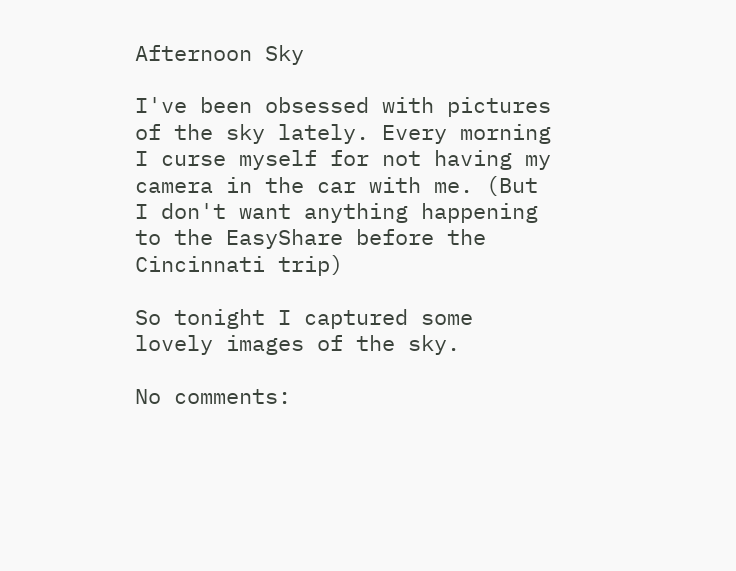Afternoon Sky

I've been obsessed with pictures of the sky lately. Every morning I curse myself for not having my camera in the car with me. (But I don't want anything happening to the EasyShare before the Cincinnati trip)

So tonight I captured some lovely images of the sky.

No comments: